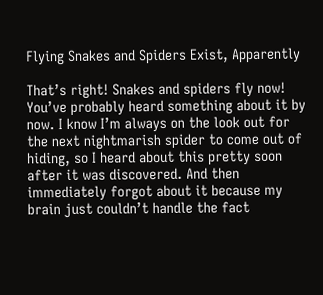Flying Snakes and Spiders Exist, Apparently

That’s right! Snakes and spiders fly now! You’ve probably heard something about it by now. I know I’m always on the look out for the next nightmarish spider to come out of hiding, so I heard about this pretty soon after it was discovered. And then immediately forgot about it because my brain just couldn’t handle the fact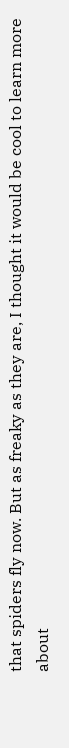that spiders fly now. But as freaky as they are, I thought it would be cool to learn more about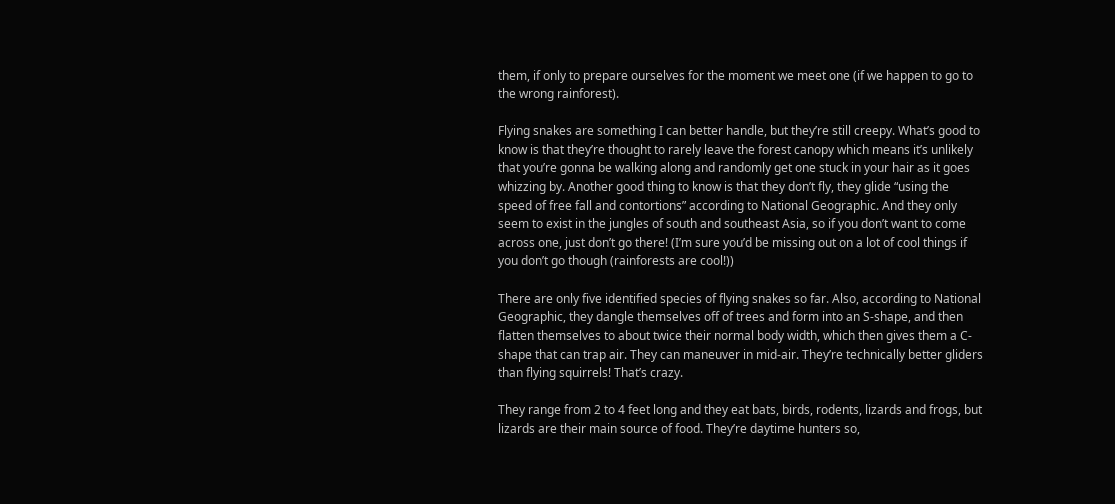them, if only to prepare ourselves for the moment we meet one (if we happen to go to the wrong rainforest).

Flying snakes are something I can better handle, but they’re still creepy. What’s good to know is that they’re thought to rarely leave the forest canopy which means it’s unlikely that you’re gonna be walking along and randomly get one stuck in your hair as it goes whizzing by. Another good thing to know is that they don’t fly, they glide “using the speed of free fall and contortions” according to National Geographic. And they only seem to exist in the jungles of south and southeast Asia, so if you don’t want to come across one, just don’t go there! (I’m sure you’d be missing out on a lot of cool things if you don’t go though (rainforests are cool!))

There are only five identified species of flying snakes so far. Also, according to National Geographic, they dangle themselves off of trees and form into an S-shape, and then flatten themselves to about twice their normal body width, which then gives them a C-shape that can trap air. They can maneuver in mid-air. They’re technically better gliders than flying squirrels! That’s crazy.

They range from 2 to 4 feet long and they eat bats, birds, rodents, lizards and frogs, but lizards are their main source of food. They’re daytime hunters so,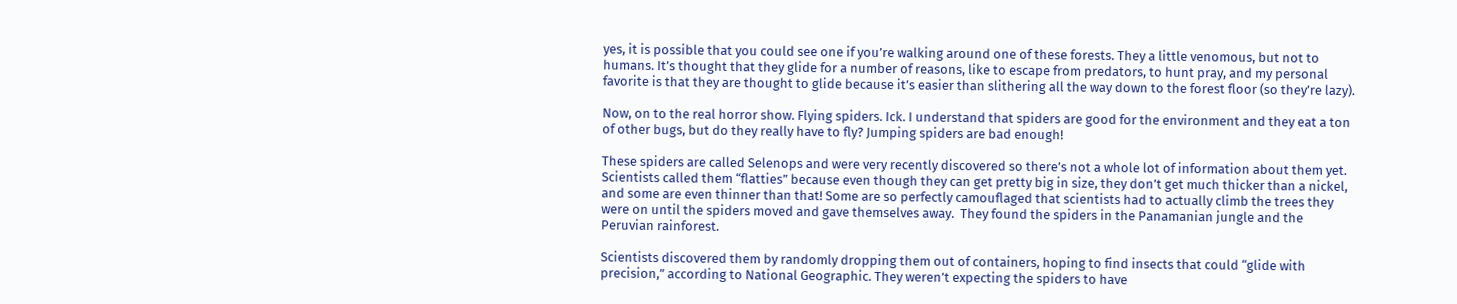yes, it is possible that you could see one if you’re walking around one of these forests. They a little venomous, but not to humans. It’s thought that they glide for a number of reasons, like to escape from predators, to hunt pray, and my personal favorite is that they are thought to glide because it’s easier than slithering all the way down to the forest floor (so they’re lazy).

Now, on to the real horror show. Flying spiders. Ick. I understand that spiders are good for the environment and they eat a ton of other bugs, but do they really have to fly? Jumping spiders are bad enough!

These spiders are called Selenops and were very recently discovered so there’s not a whole lot of information about them yet. Scientists called them “flatties” because even though they can get pretty big in size, they don’t get much thicker than a nickel, and some are even thinner than that! Some are so perfectly camouflaged that scientists had to actually climb the trees they were on until the spiders moved and gave themselves away.  They found the spiders in the Panamanian jungle and the Peruvian rainforest.

Scientists discovered them by randomly dropping them out of containers, hoping to find insects that could “glide with precision,” according to National Geographic. They weren’t expecting the spiders to have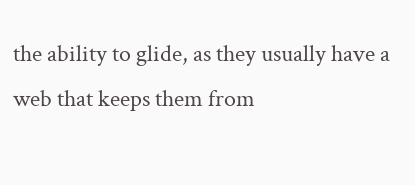the ability to glide, as they usually have a web that keeps them from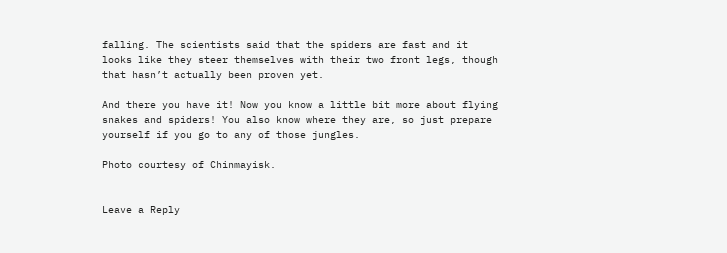falling. The scientists said that the spiders are fast and it looks like they steer themselves with their two front legs, though that hasn’t actually been proven yet.

And there you have it! Now you know a little bit more about flying snakes and spiders! You also know where they are, so just prepare yourself if you go to any of those jungles.

Photo courtesy of Chinmayisk.


Leave a Reply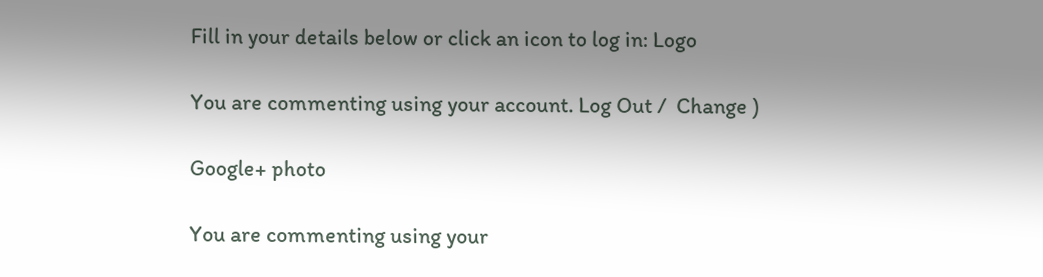Fill in your details below or click an icon to log in: Logo

You are commenting using your account. Log Out /  Change )

Google+ photo

You are commenting using your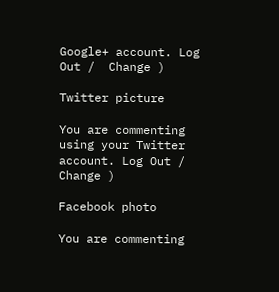Google+ account. Log Out /  Change )

Twitter picture

You are commenting using your Twitter account. Log Out /  Change )

Facebook photo

You are commenting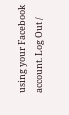using your Facebook account. Log Out /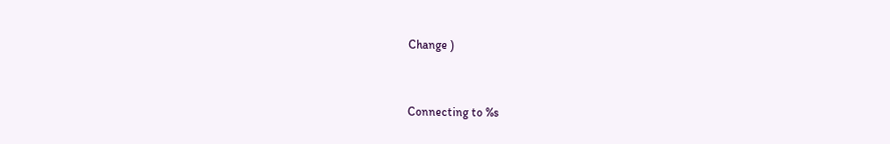Change )


Connecting to %s